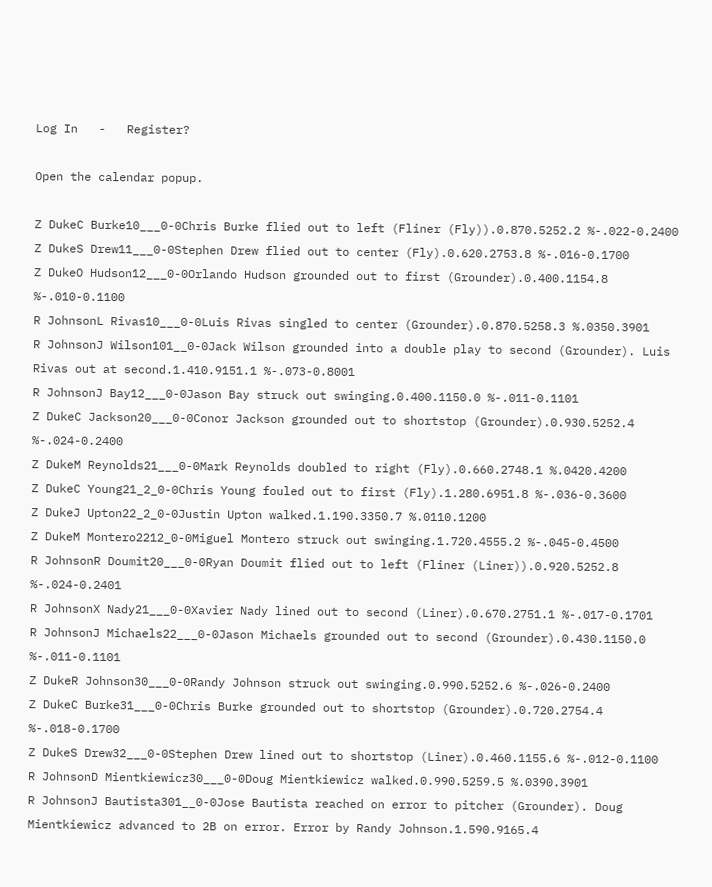Log In   -   Register?

Open the calendar popup.

Z DukeC Burke10___0-0Chris Burke flied out to left (Fliner (Fly)).0.870.5252.2 %-.022-0.2400
Z DukeS Drew11___0-0Stephen Drew flied out to center (Fly).0.620.2753.8 %-.016-0.1700
Z DukeO Hudson12___0-0Orlando Hudson grounded out to first (Grounder).0.400.1154.8 %-.010-0.1100
R JohnsonL Rivas10___0-0Luis Rivas singled to center (Grounder).0.870.5258.3 %.0350.3901
R JohnsonJ Wilson101__0-0Jack Wilson grounded into a double play to second (Grounder). Luis Rivas out at second.1.410.9151.1 %-.073-0.8001
R JohnsonJ Bay12___0-0Jason Bay struck out swinging.0.400.1150.0 %-.011-0.1101
Z DukeC Jackson20___0-0Conor Jackson grounded out to shortstop (Grounder).0.930.5252.4 %-.024-0.2400
Z DukeM Reynolds21___0-0Mark Reynolds doubled to right (Fly).0.660.2748.1 %.0420.4200
Z DukeC Young21_2_0-0Chris Young fouled out to first (Fly).1.280.6951.8 %-.036-0.3600
Z DukeJ Upton22_2_0-0Justin Upton walked.1.190.3350.7 %.0110.1200
Z DukeM Montero2212_0-0Miguel Montero struck out swinging.1.720.4555.2 %-.045-0.4500
R JohnsonR Doumit20___0-0Ryan Doumit flied out to left (Fliner (Liner)).0.920.5252.8 %-.024-0.2401
R JohnsonX Nady21___0-0Xavier Nady lined out to second (Liner).0.670.2751.1 %-.017-0.1701
R JohnsonJ Michaels22___0-0Jason Michaels grounded out to second (Grounder).0.430.1150.0 %-.011-0.1101
Z DukeR Johnson30___0-0Randy Johnson struck out swinging.0.990.5252.6 %-.026-0.2400
Z DukeC Burke31___0-0Chris Burke grounded out to shortstop (Grounder).0.720.2754.4 %-.018-0.1700
Z DukeS Drew32___0-0Stephen Drew lined out to shortstop (Liner).0.460.1155.6 %-.012-0.1100
R JohnsonD Mientkiewicz30___0-0Doug Mientkiewicz walked.0.990.5259.5 %.0390.3901
R JohnsonJ Bautista301__0-0Jose Bautista reached on error to pitcher (Grounder). Doug Mientkiewicz advanced to 2B on error. Error by Randy Johnson.1.590.9165.4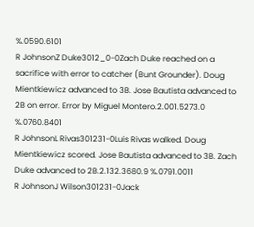%.0590.6101
R JohnsonZ Duke3012_0-0Zach Duke reached on a sacrifice with error to catcher (Bunt Grounder). Doug Mientkiewicz advanced to 3B. Jose Bautista advanced to 2B on error. Error by Miguel Montero.2.001.5273.0 %.0760.8401
R JohnsonL Rivas301231-0Luis Rivas walked. Doug Mientkiewicz scored. Jose Bautista advanced to 3B. Zach Duke advanced to 2B.2.132.3680.9 %.0791.0011
R JohnsonJ Wilson301231-0Jack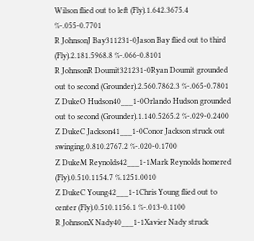Wilson flied out to left (Fly).1.642.3675.4 %-.055-0.7701
R JohnsonJ Bay311231-0Jason Bay flied out to third (Fly).2.181.5968.8 %-.066-0.8101
R JohnsonR Doumit321231-0Ryan Doumit grounded out to second (Grounder).2.560.7862.3 %-.065-0.7801
Z DukeO Hudson40___1-0Orlando Hudson grounded out to second (Grounder).1.140.5265.2 %-.029-0.2400
Z DukeC Jackson41___1-0Conor Jackson struck out swinging.0.810.2767.2 %-.020-0.1700
Z DukeM Reynolds42___1-1Mark Reynolds homered (Fly).0.510.1154.7 %.1251.0010
Z DukeC Young42___1-1Chris Young flied out to center (Fly).0.510.1156.1 %-.013-0.1100
R JohnsonX Nady40___1-1Xavier Nady struck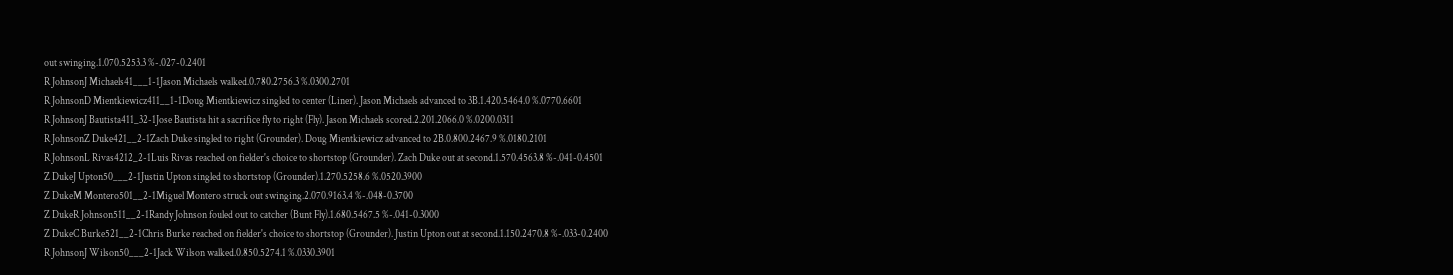out swinging.1.070.5253.3 %-.027-0.2401
R JohnsonJ Michaels41___1-1Jason Michaels walked.0.780.2756.3 %.0300.2701
R JohnsonD Mientkiewicz411__1-1Doug Mientkiewicz singled to center (Liner). Jason Michaels advanced to 3B.1.420.5464.0 %.0770.6601
R JohnsonJ Bautista411_32-1Jose Bautista hit a sacrifice fly to right (Fly). Jason Michaels scored.2.201.2066.0 %.0200.0311
R JohnsonZ Duke421__2-1Zach Duke singled to right (Grounder). Doug Mientkiewicz advanced to 2B.0.800.2467.9 %.0180.2101
R JohnsonL Rivas4212_2-1Luis Rivas reached on fielder's choice to shortstop (Grounder). Zach Duke out at second.1.570.4563.8 %-.041-0.4501
Z DukeJ Upton50___2-1Justin Upton singled to shortstop (Grounder).1.270.5258.6 %.0520.3900
Z DukeM Montero501__2-1Miguel Montero struck out swinging.2.070.9163.4 %-.048-0.3700
Z DukeR Johnson511__2-1Randy Johnson fouled out to catcher (Bunt Fly).1.680.5467.5 %-.041-0.3000
Z DukeC Burke521__2-1Chris Burke reached on fielder's choice to shortstop (Grounder). Justin Upton out at second.1.150.2470.8 %-.033-0.2400
R JohnsonJ Wilson50___2-1Jack Wilson walked.0.850.5274.1 %.0330.3901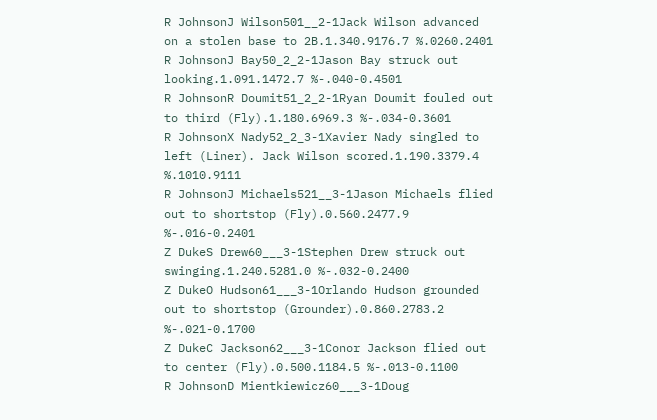R JohnsonJ Wilson501__2-1Jack Wilson advanced on a stolen base to 2B.1.340.9176.7 %.0260.2401
R JohnsonJ Bay50_2_2-1Jason Bay struck out looking.1.091.1472.7 %-.040-0.4501
R JohnsonR Doumit51_2_2-1Ryan Doumit fouled out to third (Fly).1.180.6969.3 %-.034-0.3601
R JohnsonX Nady52_2_3-1Xavier Nady singled to left (Liner). Jack Wilson scored.1.190.3379.4 %.1010.9111
R JohnsonJ Michaels521__3-1Jason Michaels flied out to shortstop (Fly).0.560.2477.9 %-.016-0.2401
Z DukeS Drew60___3-1Stephen Drew struck out swinging.1.240.5281.0 %-.032-0.2400
Z DukeO Hudson61___3-1Orlando Hudson grounded out to shortstop (Grounder).0.860.2783.2 %-.021-0.1700
Z DukeC Jackson62___3-1Conor Jackson flied out to center (Fly).0.500.1184.5 %-.013-0.1100
R JohnsonD Mientkiewicz60___3-1Doug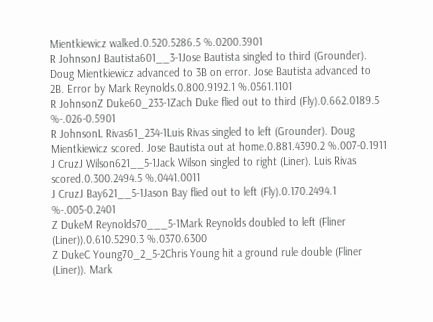Mientkiewicz walked.0.520.5286.5 %.0200.3901
R JohnsonJ Bautista601__3-1Jose Bautista singled to third (Grounder). Doug Mientkiewicz advanced to 3B on error. Jose Bautista advanced to 2B. Error by Mark Reynolds.0.800.9192.1 %.0561.1101
R JohnsonZ Duke60_233-1Zach Duke flied out to third (Fly).0.662.0189.5 %-.026-0.5901
R JohnsonL Rivas61_234-1Luis Rivas singled to left (Grounder). Doug Mientkiewicz scored. Jose Bautista out at home.0.881.4390.2 %.007-0.1911
J CruzJ Wilson621__5-1Jack Wilson singled to right (Liner). Luis Rivas scored.0.300.2494.5 %.0441.0011
J CruzJ Bay621__5-1Jason Bay flied out to left (Fly).0.170.2494.1 %-.005-0.2401
Z DukeM Reynolds70___5-1Mark Reynolds doubled to left (Fliner (Liner)).0.610.5290.3 %.0370.6300
Z DukeC Young70_2_5-2Chris Young hit a ground rule double (Fliner (Liner)). Mark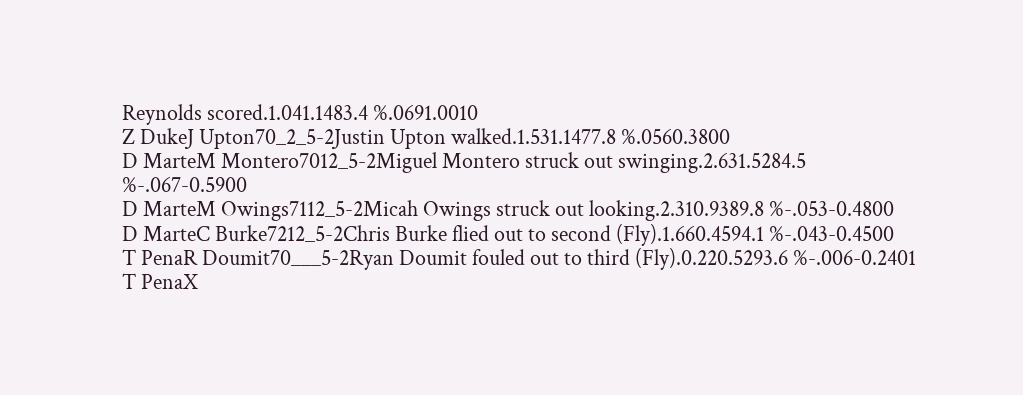Reynolds scored.1.041.1483.4 %.0691.0010
Z DukeJ Upton70_2_5-2Justin Upton walked.1.531.1477.8 %.0560.3800
D MarteM Montero7012_5-2Miguel Montero struck out swinging.2.631.5284.5 %-.067-0.5900
D MarteM Owings7112_5-2Micah Owings struck out looking.2.310.9389.8 %-.053-0.4800
D MarteC Burke7212_5-2Chris Burke flied out to second (Fly).1.660.4594.1 %-.043-0.4500
T PenaR Doumit70___5-2Ryan Doumit fouled out to third (Fly).0.220.5293.6 %-.006-0.2401
T PenaX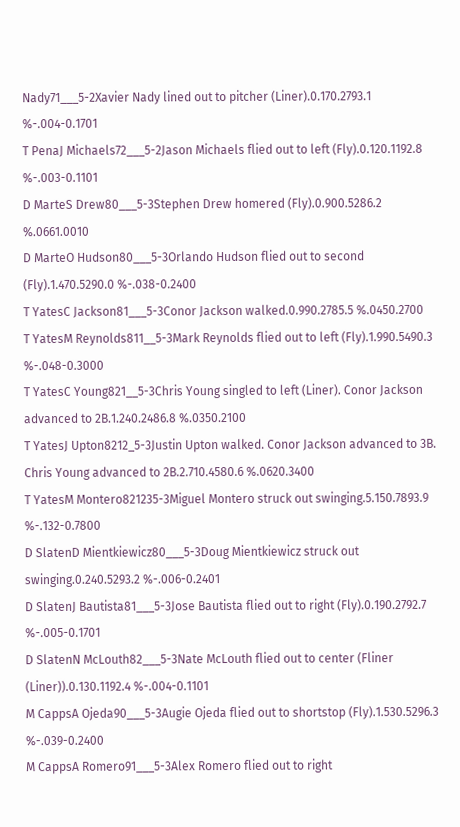Nady71___5-2Xavier Nady lined out to pitcher (Liner).0.170.2793.1 %-.004-0.1701
T PenaJ Michaels72___5-2Jason Michaels flied out to left (Fly).0.120.1192.8 %-.003-0.1101
D MarteS Drew80___5-3Stephen Drew homered (Fly).0.900.5286.2 %.0661.0010
D MarteO Hudson80___5-3Orlando Hudson flied out to second (Fly).1.470.5290.0 %-.038-0.2400
T YatesC Jackson81___5-3Conor Jackson walked.0.990.2785.5 %.0450.2700
T YatesM Reynolds811__5-3Mark Reynolds flied out to left (Fly).1.990.5490.3 %-.048-0.3000
T YatesC Young821__5-3Chris Young singled to left (Liner). Conor Jackson advanced to 2B.1.240.2486.8 %.0350.2100
T YatesJ Upton8212_5-3Justin Upton walked. Conor Jackson advanced to 3B. Chris Young advanced to 2B.2.710.4580.6 %.0620.3400
T YatesM Montero821235-3Miguel Montero struck out swinging.5.150.7893.9 %-.132-0.7800
D SlatenD Mientkiewicz80___5-3Doug Mientkiewicz struck out swinging.0.240.5293.2 %-.006-0.2401
D SlatenJ Bautista81___5-3Jose Bautista flied out to right (Fly).0.190.2792.7 %-.005-0.1701
D SlatenN McLouth82___5-3Nate McLouth flied out to center (Fliner (Liner)).0.130.1192.4 %-.004-0.1101
M CappsA Ojeda90___5-3Augie Ojeda flied out to shortstop (Fly).1.530.5296.3 %-.039-0.2400
M CappsA Romero91___5-3Alex Romero flied out to right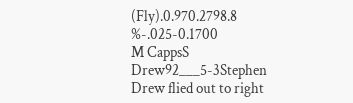(Fly).0.970.2798.8 %-.025-0.1700
M CappsS Drew92___5-3Stephen Drew flied out to right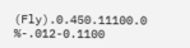(Fly).0.450.11100.0 %-.012-0.1100